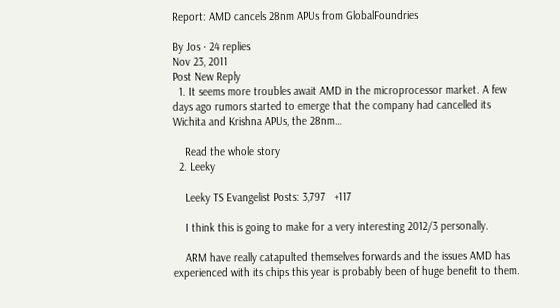Report: AMD cancels 28nm APUs from GlobalFoundries

By Jos · 24 replies
Nov 23, 2011
Post New Reply
  1. It seems more troubles await AMD in the microprocessor market. A few days ago rumors started to emerge that the company had cancelled its Wichita and Krishna APUs, the 28nm…

    Read the whole story
  2. Leeky

    Leeky TS Evangelist Posts: 3,797   +117

    I think this is going to make for a very interesting 2012/3 personally.

    ARM have really catapulted themselves forwards and the issues AMD has experienced with its chips this year is probably been of huge benefit to them.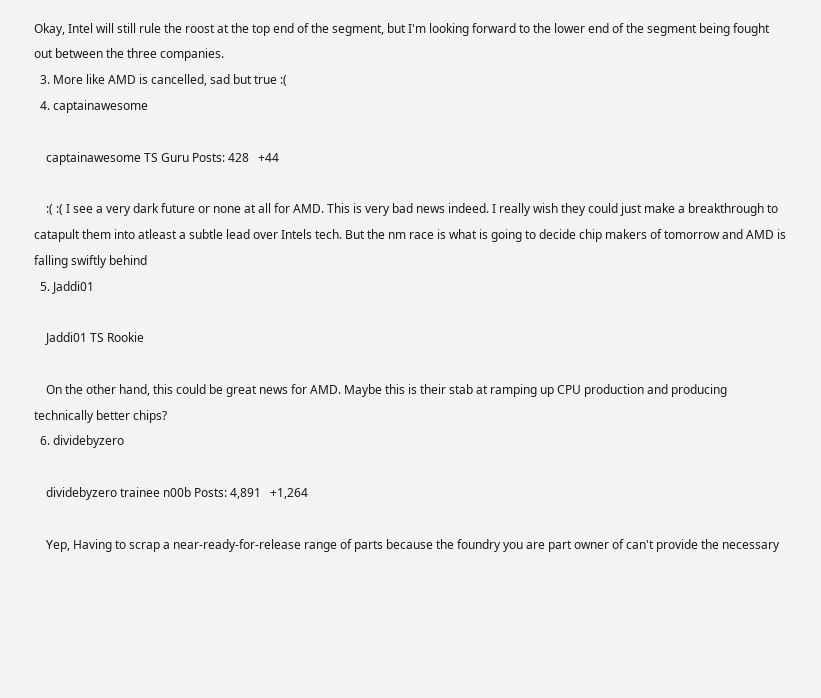Okay, Intel will still rule the roost at the top end of the segment, but I'm looking forward to the lower end of the segment being fought out between the three companies.
  3. More like AMD is cancelled, sad but true :(
  4. captainawesome

    captainawesome TS Guru Posts: 428   +44

    :( :( I see a very dark future or none at all for AMD. This is very bad news indeed. I really wish they could just make a breakthrough to catapult them into atleast a subtle lead over Intels tech. But the nm race is what is going to decide chip makers of tomorrow and AMD is falling swiftly behind
  5. Jaddi01

    Jaddi01 TS Rookie

    On the other hand, this could be great news for AMD. Maybe this is their stab at ramping up CPU production and producing technically better chips?
  6. dividebyzero

    dividebyzero trainee n00b Posts: 4,891   +1,264

    Yep, Having to scrap a near-ready-for-release range of parts because the foundry you are part owner of can't provide the necessary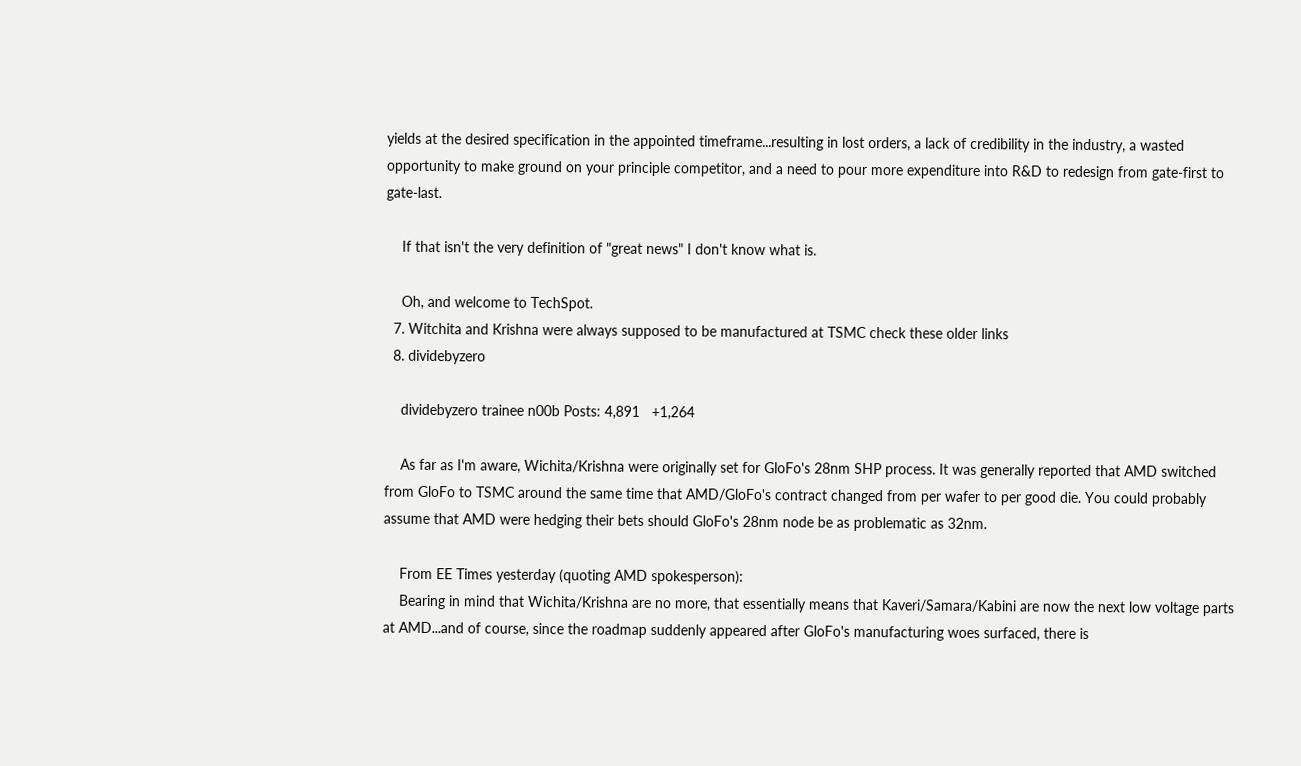yields at the desired specification in the appointed timeframe...resulting in lost orders, a lack of credibility in the industry, a wasted opportunity to make ground on your principle competitor, and a need to pour more expenditure into R&D to redesign from gate-first to gate-last.

    If that isn't the very definition of "great news" I don't know what is.

    Oh, and welcome to TechSpot.
  7. Witchita and Krishna were always supposed to be manufactured at TSMC check these older links
  8. dividebyzero

    dividebyzero trainee n00b Posts: 4,891   +1,264

    As far as I'm aware, Wichita/Krishna were originally set for GloFo's 28nm SHP process. It was generally reported that AMD switched from GloFo to TSMC around the same time that AMD/GloFo's contract changed from per wafer to per good die. You could probably assume that AMD were hedging their bets should GloFo's 28nm node be as problematic as 32nm.

    From EE Times yesterday (quoting AMD spokesperson):
    Bearing in mind that Wichita/Krishna are no more, that essentially means that Kaveri/Samara/Kabini are now the next low voltage parts at AMD...and of course, since the roadmap suddenly appeared after GloFo's manufacturing woes surfaced, there is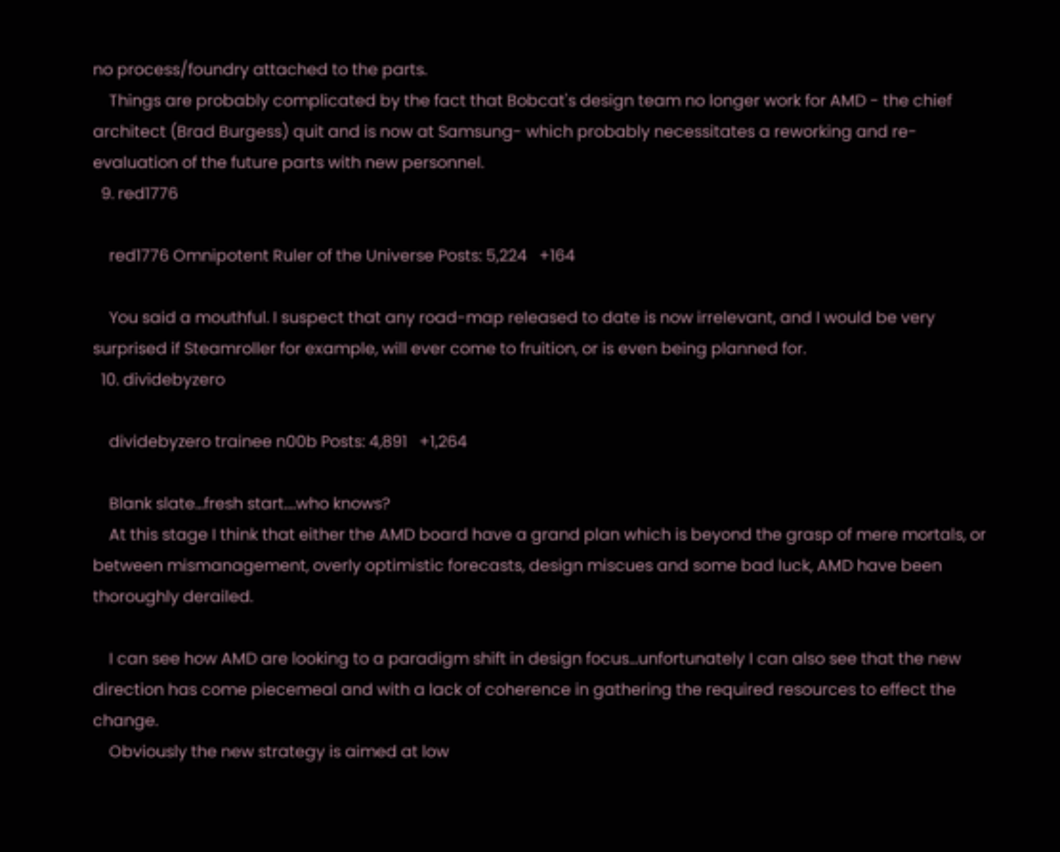no process/foundry attached to the parts.
    Things are probably complicated by the fact that Bobcat's design team no longer work for AMD - the chief architect (Brad Burgess) quit and is now at Samsung- which probably necessitates a reworking and re-evaluation of the future parts with new personnel.
  9. red1776

    red1776 Omnipotent Ruler of the Universe Posts: 5,224   +164

    You said a mouthful. I suspect that any road-map released to date is now irrelevant, and I would be very surprised if Steamroller for example, will ever come to fruition, or is even being planned for.
  10. dividebyzero

    dividebyzero trainee n00b Posts: 4,891   +1,264

    Blank slate...fresh start....who knows?
    At this stage I think that either the AMD board have a grand plan which is beyond the grasp of mere mortals, or between mismanagement, overly optimistic forecasts, design miscues and some bad luck, AMD have been thoroughly derailed.

    I can see how AMD are looking to a paradigm shift in design focus...unfortunately I can also see that the new direction has come piecemeal and with a lack of coherence in gathering the required resources to effect the change.
    Obviously the new strategy is aimed at low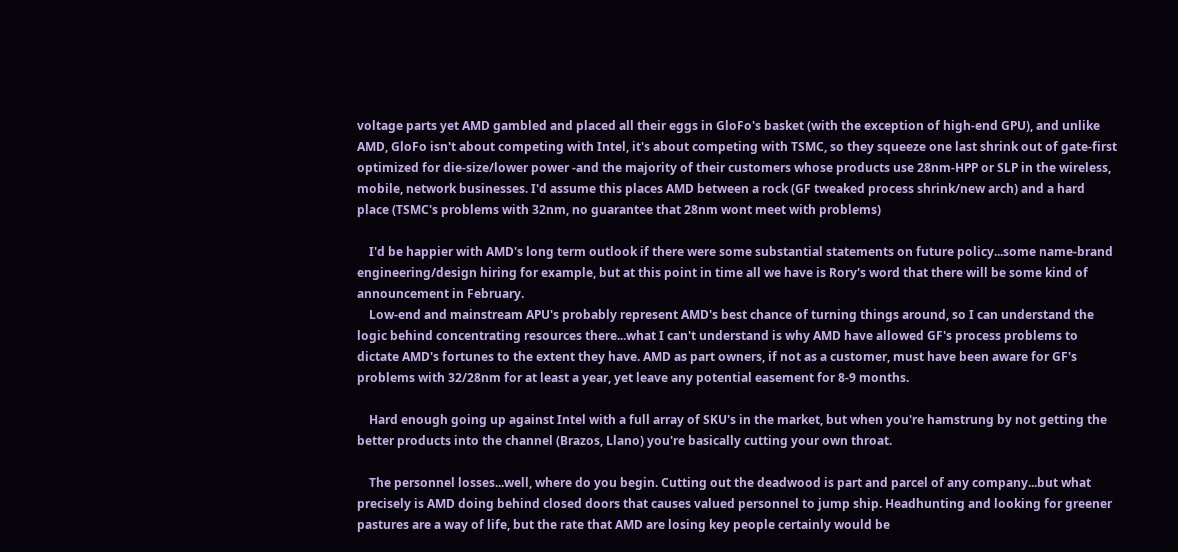voltage parts yet AMD gambled and placed all their eggs in GloFo's basket (with the exception of high-end GPU), and unlike AMD, GloFo isn't about competing with Intel, it's about competing with TSMC, so they squeeze one last shrink out of gate-first optimized for die-size/lower power -and the majority of their customers whose products use 28nm-HPP or SLP in the wireless, mobile, network businesses. I'd assume this places AMD between a rock (GF tweaked process shrink/new arch) and a hard place (TSMC's problems with 32nm, no guarantee that 28nm wont meet with problems)

    I'd be happier with AMD's long term outlook if there were some substantial statements on future policy...some name-brand engineering/design hiring for example, but at this point in time all we have is Rory's word that there will be some kind of announcement in February.
    Low-end and mainstream APU's probably represent AMD's best chance of turning things around, so I can understand the logic behind concentrating resources there...what I can't understand is why AMD have allowed GF's process problems to dictate AMD's fortunes to the extent they have. AMD as part owners, if not as a customer, must have been aware for GF's problems with 32/28nm for at least a year, yet leave any potential easement for 8-9 months.

    Hard enough going up against Intel with a full array of SKU's in the market, but when you're hamstrung by not getting the better products into the channel (Brazos, Llano) you're basically cutting your own throat.

    The personnel losses...well, where do you begin. Cutting out the deadwood is part and parcel of any company...but what precisely is AMD doing behind closed doors that causes valued personnel to jump ship. Headhunting and looking for greener pastures are a way of life, but the rate that AMD are losing key people certainly would be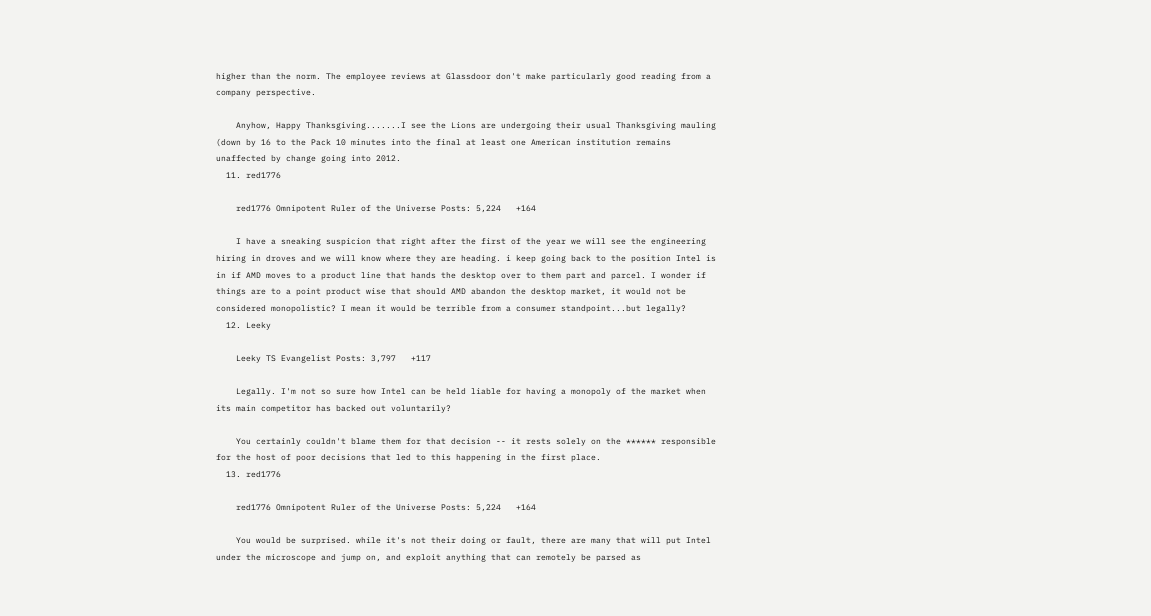higher than the norm. The employee reviews at Glassdoor don't make particularly good reading from a company perspective.

    Anyhow, Happy Thanksgiving.......I see the Lions are undergoing their usual Thanksgiving mauling (down by 16 to the Pack 10 minutes into the final at least one American institution remains unaffected by change going into 2012.
  11. red1776

    red1776 Omnipotent Ruler of the Universe Posts: 5,224   +164

    I have a sneaking suspicion that right after the first of the year we will see the engineering hiring in droves and we will know where they are heading. i keep going back to the position Intel is in if AMD moves to a product line that hands the desktop over to them part and parcel. I wonder if things are to a point product wise that should AMD abandon the desktop market, it would not be considered monopolistic? I mean it would be terrible from a consumer standpoint...but legally?
  12. Leeky

    Leeky TS Evangelist Posts: 3,797   +117

    Legally. I'm not so sure how Intel can be held liable for having a monopoly of the market when its main competitor has backed out voluntarily?

    You certainly couldn't blame them for that decision -- it rests solely on the ****** responsible for the host of poor decisions that led to this happening in the first place.
  13. red1776

    red1776 Omnipotent Ruler of the Universe Posts: 5,224   +164

    You would be surprised. while it's not their doing or fault, there are many that will put Intel under the microscope and jump on, and exploit anything that can remotely be parsed as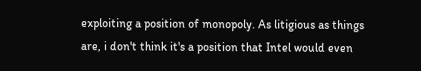exploiting a position of monopoly. As litigious as things are, i don't think it's a position that Intel would even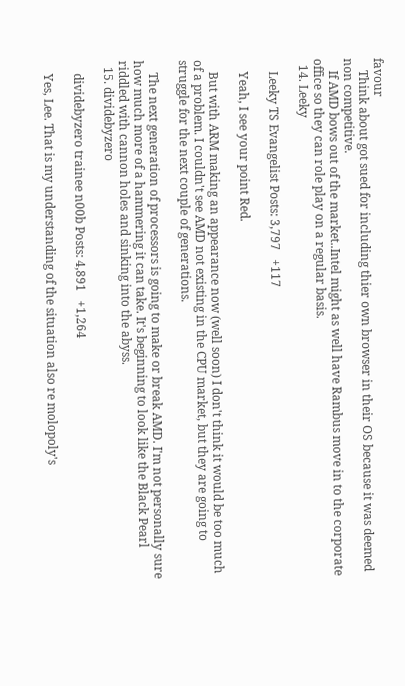favour
    Think about got sued for including thier own browser in their OS because it was deemed non competitive.
    If AMD bows out of the market..Intel might as well have Rambus move in to the corporate office so they can role play on a regular basis.
  14. Leeky

    Leeky TS Evangelist Posts: 3,797   +117

    Yeah, I see your point Red.

    But with ARM making an appearance now (well soon) I don't think it would be too much of a problem. I couldn't see AMD not existing in the CPU market, but they are going to struggle for the next couple of generations.

    The next generation of processors is going to make or break AMD. I'm not personally sure how much more of a hammering it can take. It's beginning to look like the Black Pearl riddled with cannon holes and sinking into the abyss.
  15. dividebyzero

    dividebyzero trainee n00b Posts: 4,891   +1,264

    Yes, Lee. That is my understanding of the situation also re molopoly's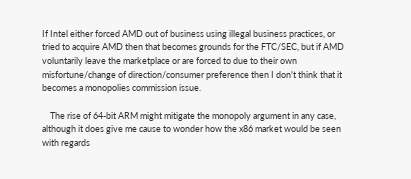If Intel either forced AMD out of business using illegal business practices, or tried to acquire AMD then that becomes grounds for the FTC/SEC, but if AMD voluntarily leave the marketplace or are forced to due to their own misfortune/change of direction/consumer preference then I don't think that it becomes a monopolies commission issue.

    The rise of 64-bit ARM might mitigate the monopoly argument in any case, although it does give me cause to wonder how the x86 market would be seen with regards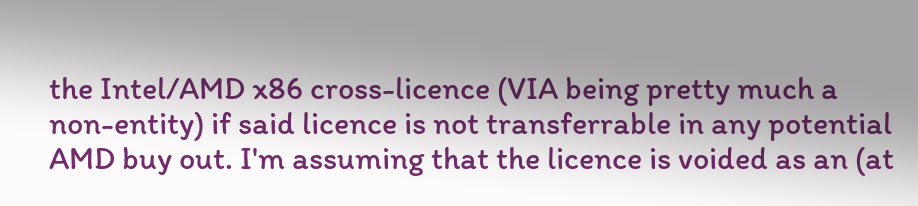the Intel/AMD x86 cross-licence (VIA being pretty much a non-entity) if said licence is not transferrable in any potential AMD buy out. I'm assuming that the licence is voided as an (at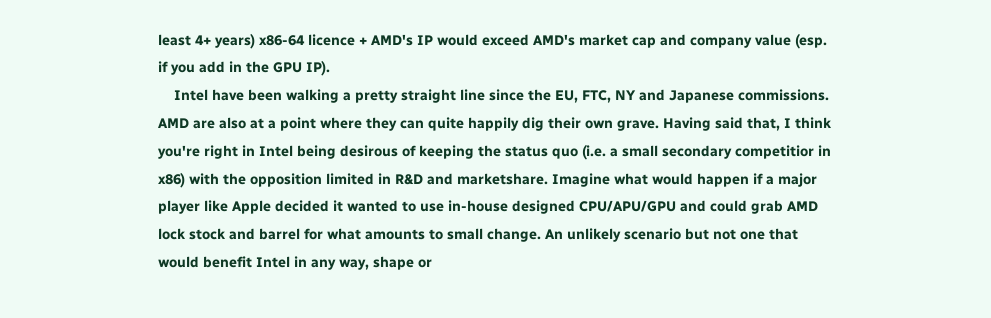least 4+ years) x86-64 licence + AMD's IP would exceed AMD's market cap and company value (esp. if you add in the GPU IP).
    Intel have been walking a pretty straight line since the EU, FTC, NY and Japanese commissions. AMD are also at a point where they can quite happily dig their own grave. Having said that, I think you're right in Intel being desirous of keeping the status quo (i.e. a small secondary competitior in x86) with the opposition limited in R&D and marketshare. Imagine what would happen if a major player like Apple decided it wanted to use in-house designed CPU/APU/GPU and could grab AMD lock stock and barrel for what amounts to small change. An unlikely scenario but not one that would benefit Intel in any way, shape or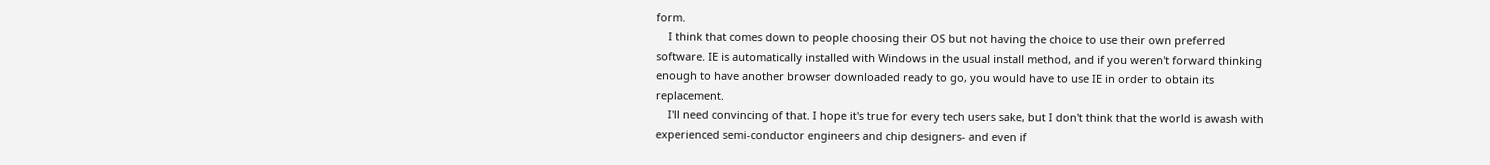form.
    I think that comes down to people choosing their OS but not having the choice to use their own preferred software. IE is automatically installed with Windows in the usual install method, and if you weren't forward thinking enough to have another browser downloaded ready to go, you would have to use IE in order to obtain its replacement.
    I'll need convincing of that. I hope it's true for every tech users sake, but I don't think that the world is awash with experienced semi-conductor engineers and chip designers- and even if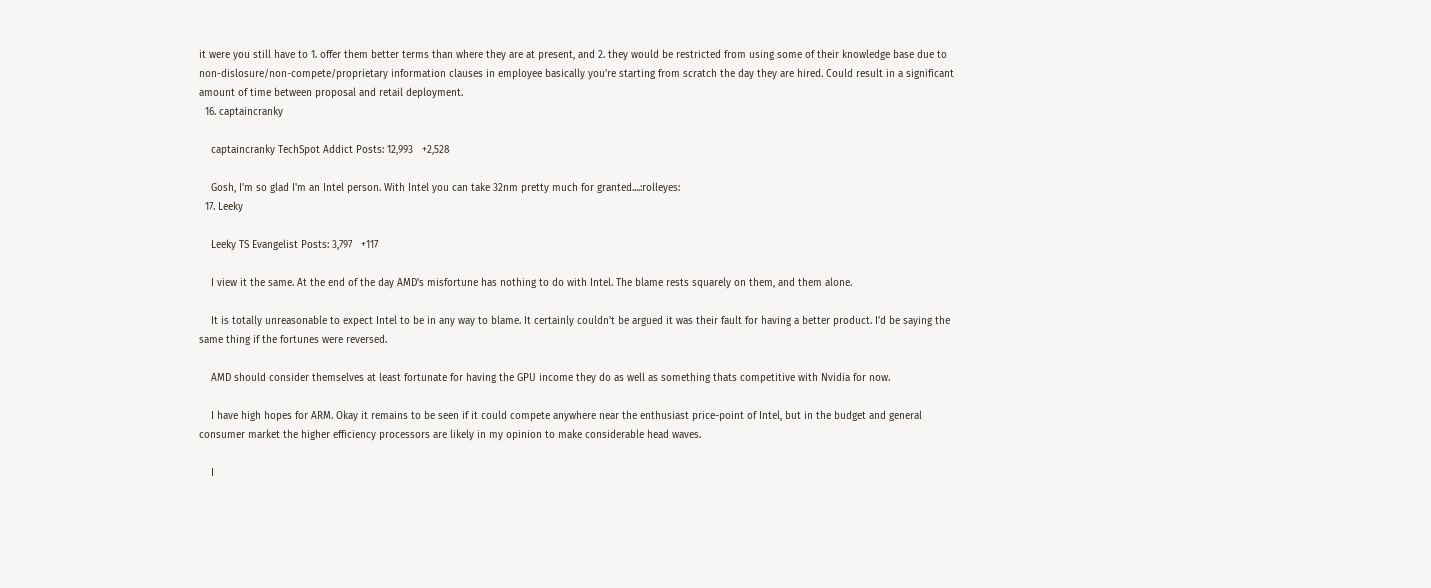it were you still have to 1. offer them better terms than where they are at present, and 2. they would be restricted from using some of their knowledge base due to non-dislosure/non-compete/proprietary information clauses in employee basically you're starting from scratch the day they are hired. Could result in a significant amount of time between proposal and retail deployment.
  16. captaincranky

    captaincranky TechSpot Addict Posts: 12,993   +2,528

    Gosh, I'm so glad I'm an Intel person. With Intel you can take 32nm pretty much for granted....:rolleyes:
  17. Leeky

    Leeky TS Evangelist Posts: 3,797   +117

    I view it the same. At the end of the day AMD's misfortune has nothing to do with Intel. The blame rests squarely on them, and them alone.

    It is totally unreasonable to expect Intel to be in any way to blame. It certainly couldn't be argued it was their fault for having a better product. I'd be saying the same thing if the fortunes were reversed.

    AMD should consider themselves at least fortunate for having the GPU income they do as well as something thats competitive with Nvidia for now.

    I have high hopes for ARM. Okay it remains to be seen if it could compete anywhere near the enthusiast price-point of Intel, but in the budget and general consumer market the higher efficiency processors are likely in my opinion to make considerable head waves.

    I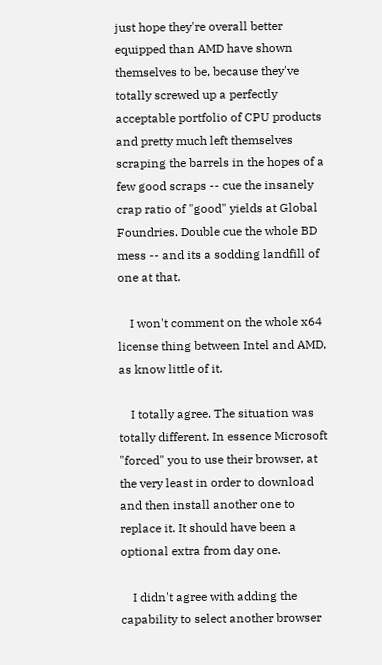just hope they're overall better equipped than AMD have shown themselves to be, because they've totally screwed up a perfectly acceptable portfolio of CPU products and pretty much left themselves scraping the barrels in the hopes of a few good scraps -- cue the insanely crap ratio of "good" yields at Global Foundries. Double cue the whole BD mess -- and its a sodding landfill of one at that.

    I won't comment on the whole x64 license thing between Intel and AMD, as know little of it.

    I totally agree. The situation was totally different. In essence Microsoft "forced" you to use their browser, at the very least in order to download and then install another one to replace it. It should have been a optional extra from day one.

    I didn't agree with adding the capability to select another browser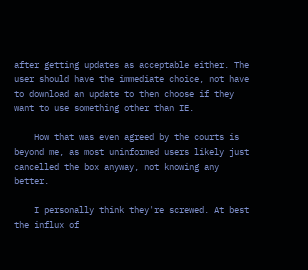after getting updates as acceptable either. The user should have the immediate choice, not have to download an update to then choose if they want to use something other than IE.

    How that was even agreed by the courts is beyond me, as most uninformed users likely just cancelled the box anyway, not knowing any better.

    I personally think they're screwed. At best the influx of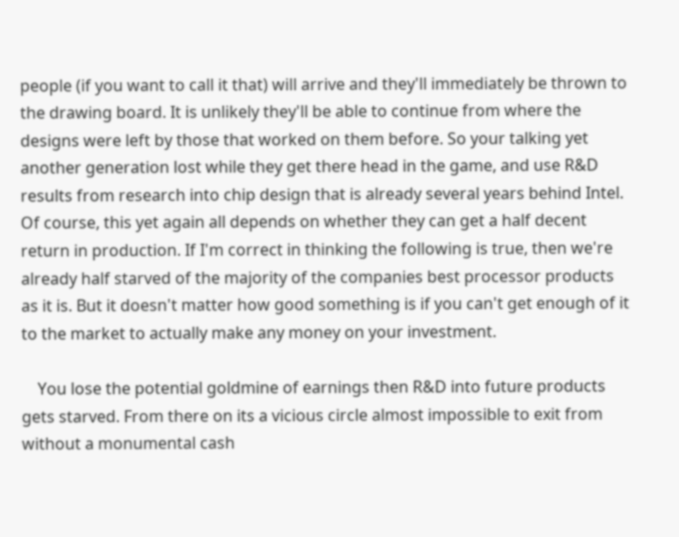people (if you want to call it that) will arrive and they'll immediately be thrown to the drawing board. It is unlikely they'll be able to continue from where the designs were left by those that worked on them before. So your talking yet another generation lost while they get there head in the game, and use R&D results from research into chip design that is already several years behind Intel. Of course, this yet again all depends on whether they can get a half decent return in production. If I'm correct in thinking the following is true, then we're already half starved of the majority of the companies best processor products as it is. But it doesn't matter how good something is if you can't get enough of it to the market to actually make any money on your investment.

    You lose the potential goldmine of earnings then R&D into future products gets starved. From there on its a vicious circle almost impossible to exit from without a monumental cash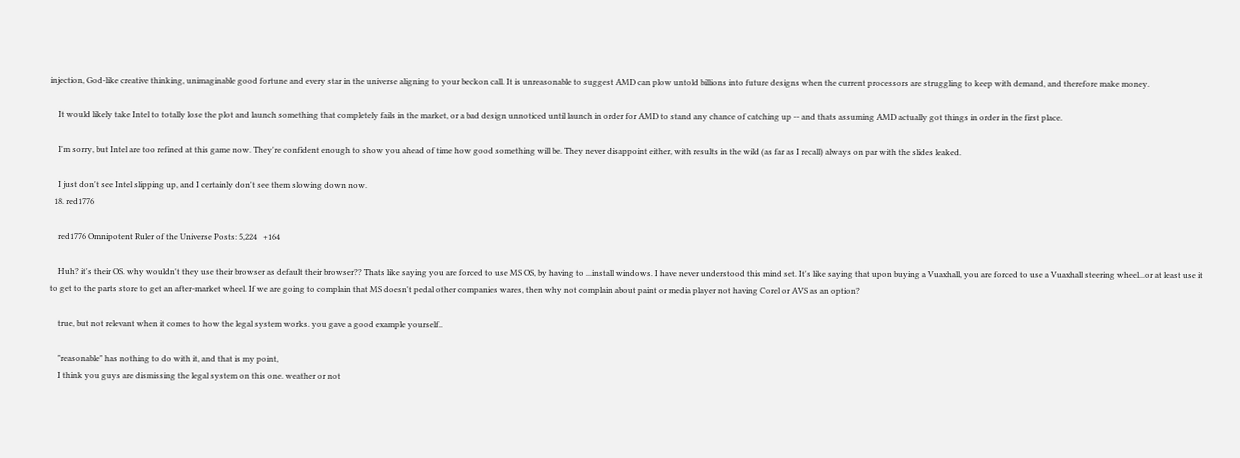injection, God-like creative thinking, unimaginable good fortune and every star in the universe aligning to your beckon call. It is unreasonable to suggest AMD can plow untold billions into future designs when the current processors are struggling to keep with demand, and therefore make money.

    It would likely take Intel to totally lose the plot and launch something that completely fails in the market, or a bad design unnoticed until launch in order for AMD to stand any chance of catching up -- and thats assuming AMD actually got things in order in the first place.

    I'm sorry, but Intel are too refined at this game now. They're confident enough to show you ahead of time how good something will be. They never disappoint either, with results in the wild (as far as I recall) always on par with the slides leaked.

    I just don't see Intel slipping up, and I certainly don't see them slowing down now.
  18. red1776

    red1776 Omnipotent Ruler of the Universe Posts: 5,224   +164

    Huh? it's their OS. why wouldn't they use their browser as default their browser?? Thats like saying you are forced to use MS OS, by having to ...install windows. I have never understood this mind set. It's like saying that upon buying a Vuaxhall, you are forced to use a Vuaxhall steering wheel...or at least use it to get to the parts store to get an after-market wheel. If we are going to complain that MS doesn't pedal other companies wares, then why not complain about paint or media player not having Corel or AVS as an option?

    true, but not relevant when it comes to how the legal system works. you gave a good example yourself..

    "reasonable" has nothing to do with it, and that is my point,
    I think you guys are dismissing the legal system on this one. weather or not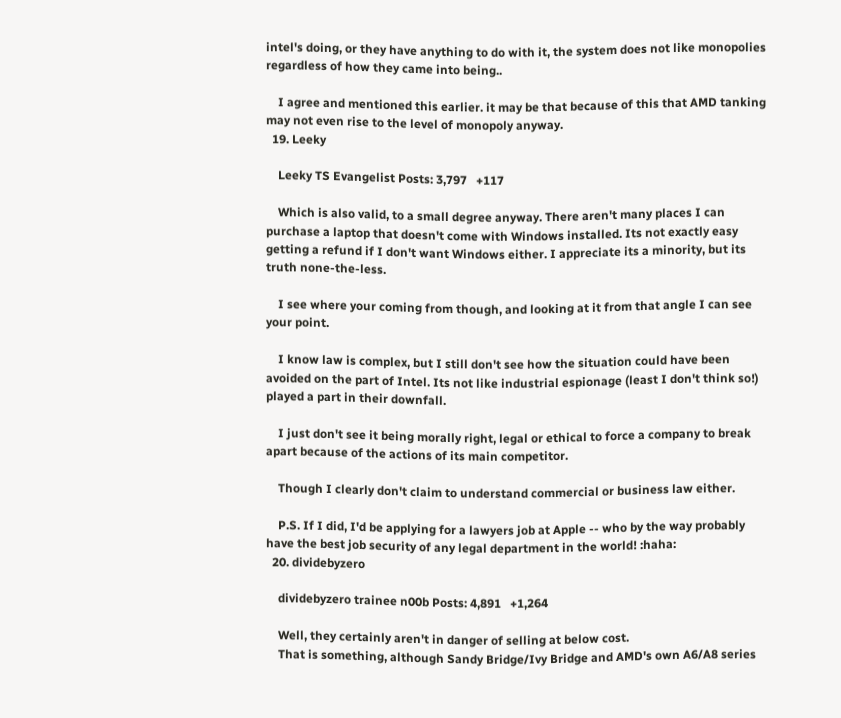intel's doing, or they have anything to do with it, the system does not like monopolies regardless of how they came into being..

    I agree and mentioned this earlier. it may be that because of this that AMD tanking may not even rise to the level of monopoly anyway.
  19. Leeky

    Leeky TS Evangelist Posts: 3,797   +117

    Which is also valid, to a small degree anyway. There aren't many places I can purchase a laptop that doesn't come with Windows installed. Its not exactly easy getting a refund if I don't want Windows either. I appreciate its a minority, but its truth none-the-less.

    I see where your coming from though, and looking at it from that angle I can see your point.

    I know law is complex, but I still don't see how the situation could have been avoided on the part of Intel. Its not like industrial espionage (least I don't think so!) played a part in their downfall.

    I just don't see it being morally right, legal or ethical to force a company to break apart because of the actions of its main competitor.

    Though I clearly don't claim to understand commercial or business law either.

    P.S. If I did, I'd be applying for a lawyers job at Apple -- who by the way probably have the best job security of any legal department in the world! :haha:
  20. dividebyzero

    dividebyzero trainee n00b Posts: 4,891   +1,264

    Well, they certainly aren't in danger of selling at below cost.
    That is something, although Sandy Bridge/Ivy Bridge and AMD's own A6/A8 series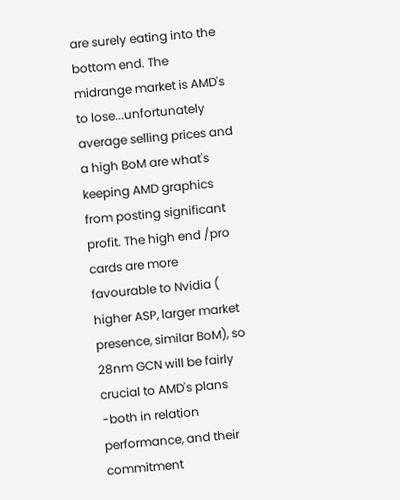are surely eating into the bottom end. The midrange market is AMD's to lose...unfortunately average selling prices and a high BoM are what's keeping AMD graphics from posting significant profit. The high end /pro cards are more favourable to Nvidia ( higher ASP, larger market presence, similar BoM), so 28nm GCN will be fairly crucial to AMD's plans -both in relation performance, and their commitment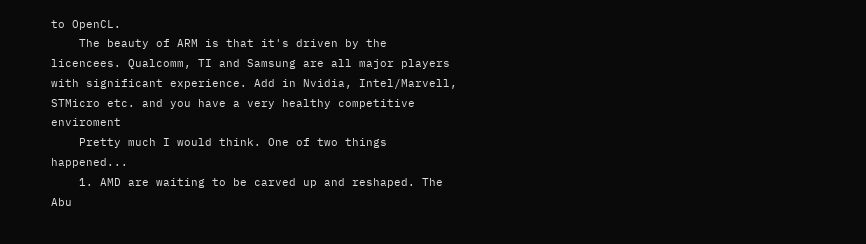to OpenCL.
    The beauty of ARM is that it's driven by the licencees. Qualcomm, TI and Samsung are all major players with significant experience. Add in Nvidia, Intel/Marvell, STMicro etc. and you have a very healthy competitive enviroment
    Pretty much I would think. One of two things happened...
    1. AMD are waiting to be carved up and reshaped. The Abu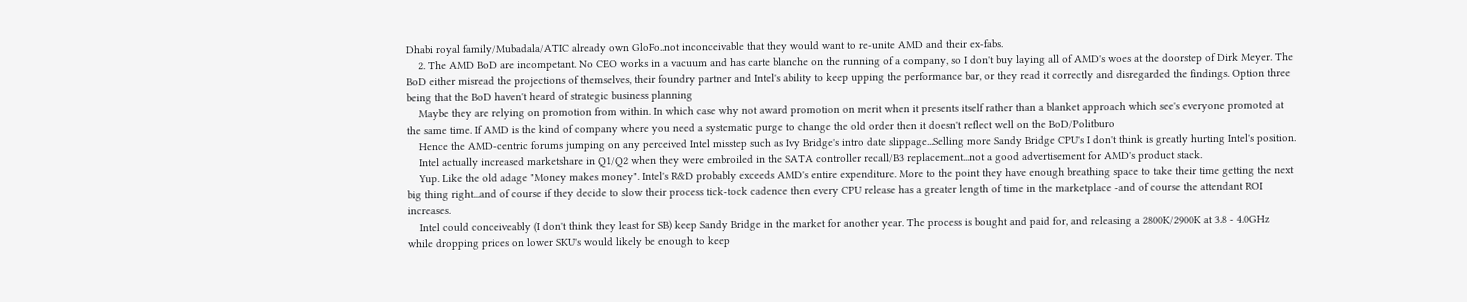Dhabi royal family/Mubadala/ATIC already own GloFo..not inconceivable that they would want to re-unite AMD and their ex-fabs.
    2. The AMD BoD are incompetant. No CEO works in a vacuum and has carte blanche on the running of a company, so I don't buy laying all of AMD's woes at the doorstep of Dirk Meyer. The BoD either misread the projections of themselves, their foundry partner and Intel's ability to keep upping the performance bar, or they read it correctly and disregarded the findings. Option three being that the BoD haven't heard of strategic business planning
    Maybe they are relying on promotion from within. In which case why not award promotion on merit when it presents itself rather than a blanket approach which see's everyone promoted at the same time. If AMD is the kind of company where you need a systematic purge to change the old order then it doesn't reflect well on the BoD/Politburo
    Hence the AMD-centric forums jumping on any perceived Intel misstep such as Ivy Bridge's intro date slippage...Selling more Sandy Bridge CPU's I don't think is greatly hurting Intel's position.
    Intel actually increased marketshare in Q1/Q2 when they were embroiled in the SATA controller recall/B3 replacement...not a good advertisement for AMD's product stack.
    Yup. Like the old adage "Money makes money". Intel's R&D probably exceeds AMD's entire expenditure. More to the point they have enough breathing space to take their time getting the next big thing right...and of course if they decide to slow their process tick-tock cadence then every CPU release has a greater length of time in the marketplace -and of course the attendant ROI increases.
    Intel could conceiveably (I don't think they least for SB) keep Sandy Bridge in the market for another year. The process is bought and paid for, and releasing a 2800K/2900K at 3.8 - 4.0GHz while dropping prices on lower SKU's would likely be enough to keep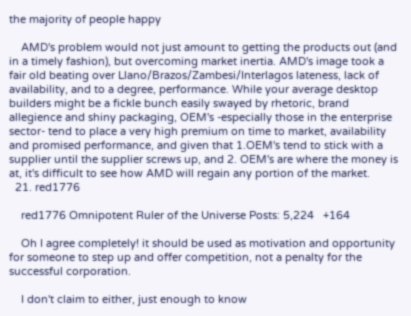the majority of people happy

    AMD's problem would not just amount to getting the products out (and in a timely fashion), but overcoming market inertia. AMD's image took a fair old beating over Llano/Brazos/Zambesi/Interlagos lateness, lack of availability, and to a degree, performance. While your average desktop builders might be a fickle bunch easily swayed by rhetoric, brand allegience and shiny packaging, OEM's -especially those in the enterprise sector- tend to place a very high premium on time to market, availability and promised performance, and given that 1.OEM's tend to stick with a supplier until the supplier screws up, and 2. OEM's are where the money is at, it's difficult to see how AMD will regain any portion of the market.
  21. red1776

    red1776 Omnipotent Ruler of the Universe Posts: 5,224   +164

    Oh I agree completely! it should be used as motivation and opportunity for someone to step up and offer competition, not a penalty for the successful corporation.

    I don't claim to either, just enough to know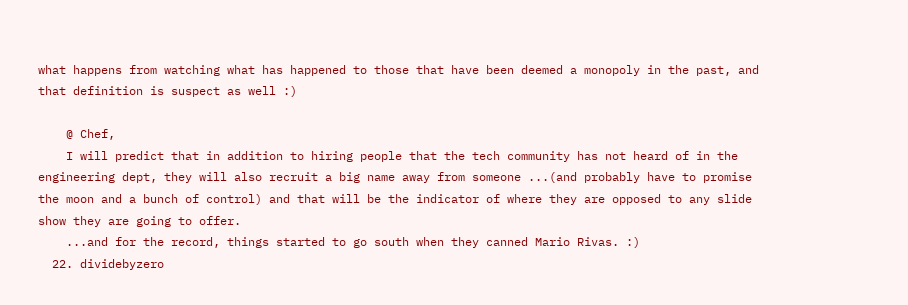what happens from watching what has happened to those that have been deemed a monopoly in the past, and that definition is suspect as well :)

    @ Chef,
    I will predict that in addition to hiring people that the tech community has not heard of in the engineering dept, they will also recruit a big name away from someone ...(and probably have to promise the moon and a bunch of control) and that will be the indicator of where they are opposed to any slide show they are going to offer.
    ...and for the record, things started to go south when they canned Mario Rivas. :)
  22. dividebyzero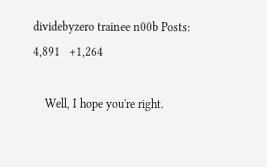dividebyzero trainee n00b Posts: 4,891   +1,264

    Well, I hope you're right.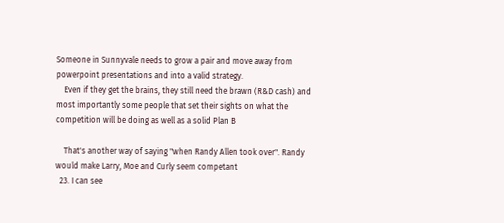Someone in Sunnyvale needs to grow a pair and move away from powerpoint presentations and into a valid strategy.
    Even if they get the brains, they still need the brawn (R&D cash) and most importantly some people that set their sights on what the competition will be doing as well as a solid Plan B

    That's another way of saying "when Randy Allen took over". Randy would make Larry, Moe and Curly seem competant
  23. I can see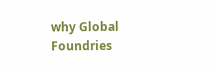why Global Foundries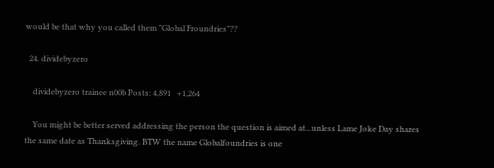would be that why you called them "Global Froundries"??

  24. dividebyzero

    dividebyzero trainee n00b Posts: 4,891   +1,264

    You might be better served addressing the person the question is aimed at...unless Lame Joke Day shares the same date as Thanksgiving. BTW the name Globalfoundries is one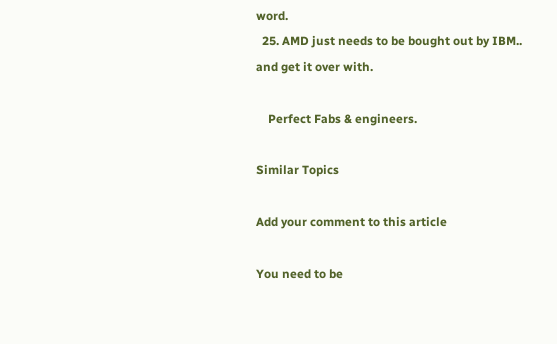word.
  25. AMD just needs to be bought out by IBM.. and get it over with.

    Perfect Fabs & engineers.

Similar Topics

Add your comment to this article

You need to be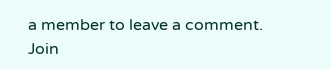a member to leave a comment. Join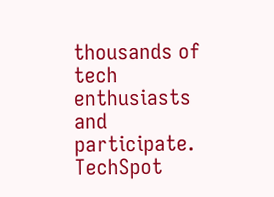thousands of tech enthusiasts and participate.
TechSpot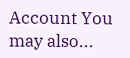Account You may also...